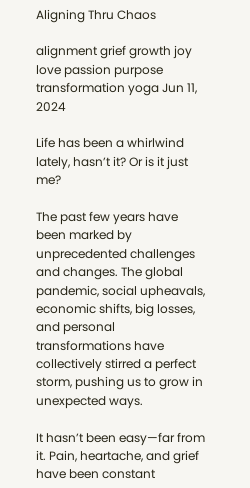Aligning Thru Chaos

alignment grief growth joy love passion purpose transformation yoga Jun 11, 2024

Life has been a whirlwind lately, hasn’t it? Or is it just me?

The past few years have been marked by unprecedented challenges and changes. The global pandemic, social upheavals, economic shifts, big losses, and personal transformations have collectively stirred a perfect storm, pushing us to grow in unexpected ways.

It hasn’t been easy—far from it. Pain, heartache, and grief have been constant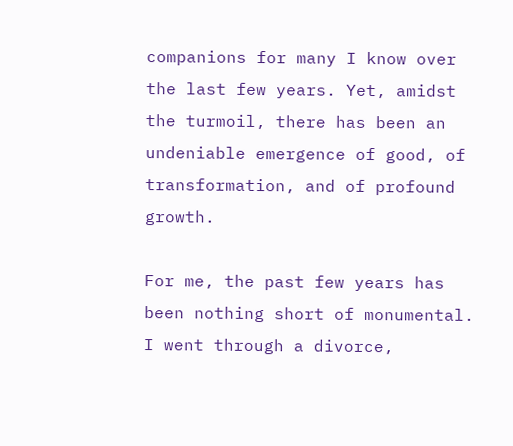companions for many I know over the last few years. Yet, amidst the turmoil, there has been an undeniable emergence of good, of transformation, and of profound growth.

For me, the past few years has been nothing short of monumental. I went through a divorce,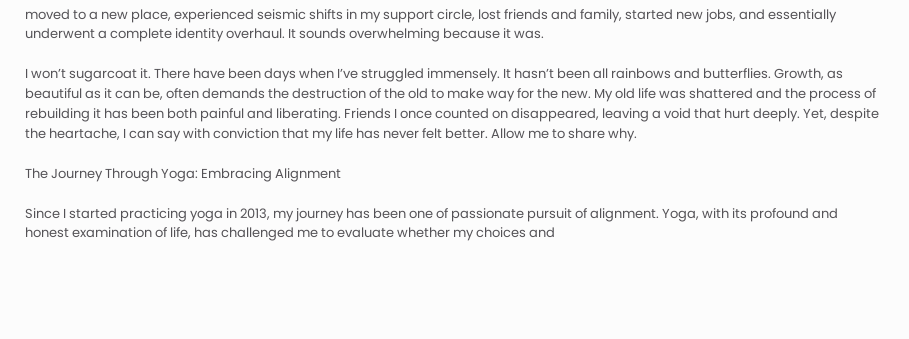moved to a new place, experienced seismic shifts in my support circle, lost friends and family, started new jobs, and essentially underwent a complete identity overhaul. It sounds overwhelming because it was.

I won’t sugarcoat it. There have been days when I’ve struggled immensely. It hasn’t been all rainbows and butterflies. Growth, as beautiful as it can be, often demands the destruction of the old to make way for the new. My old life was shattered and the process of rebuilding it has been both painful and liberating. Friends I once counted on disappeared, leaving a void that hurt deeply. Yet, despite the heartache, I can say with conviction that my life has never felt better. Allow me to share why.

The Journey Through Yoga: Embracing Alignment

Since I started practicing yoga in 2013, my journey has been one of passionate pursuit of alignment. Yoga, with its profound and honest examination of life, has challenged me to evaluate whether my choices and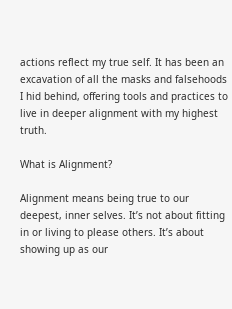actions reflect my true self. It has been an excavation of all the masks and falsehoods I hid behind, offering tools and practices to live in deeper alignment with my highest truth.

What is Alignment?

Alignment means being true to our deepest, inner selves. It’s not about fitting in or living to please others. It’s about showing up as our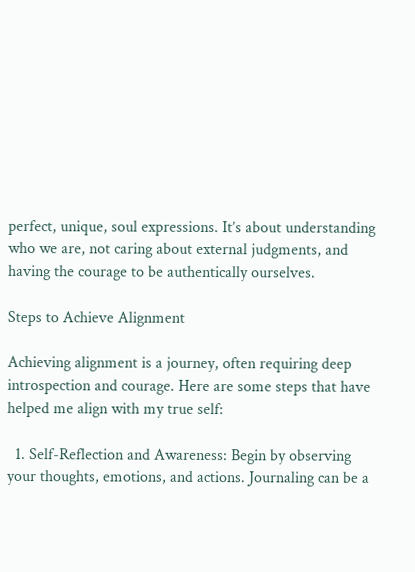perfect, unique, soul expressions. It’s about understanding who we are, not caring about external judgments, and having the courage to be authentically ourselves.

Steps to Achieve Alignment

Achieving alignment is a journey, often requiring deep introspection and courage. Here are some steps that have helped me align with my true self:

  1. Self-Reflection and Awareness: Begin by observing your thoughts, emotions, and actions. Journaling can be a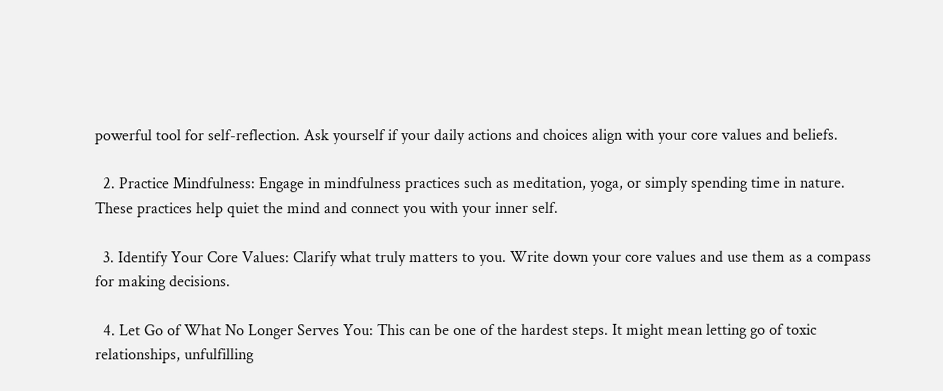powerful tool for self-reflection. Ask yourself if your daily actions and choices align with your core values and beliefs.

  2. Practice Mindfulness: Engage in mindfulness practices such as meditation, yoga, or simply spending time in nature. These practices help quiet the mind and connect you with your inner self.

  3. Identify Your Core Values: Clarify what truly matters to you. Write down your core values and use them as a compass for making decisions.

  4. Let Go of What No Longer Serves You: This can be one of the hardest steps. It might mean letting go of toxic relationships, unfulfilling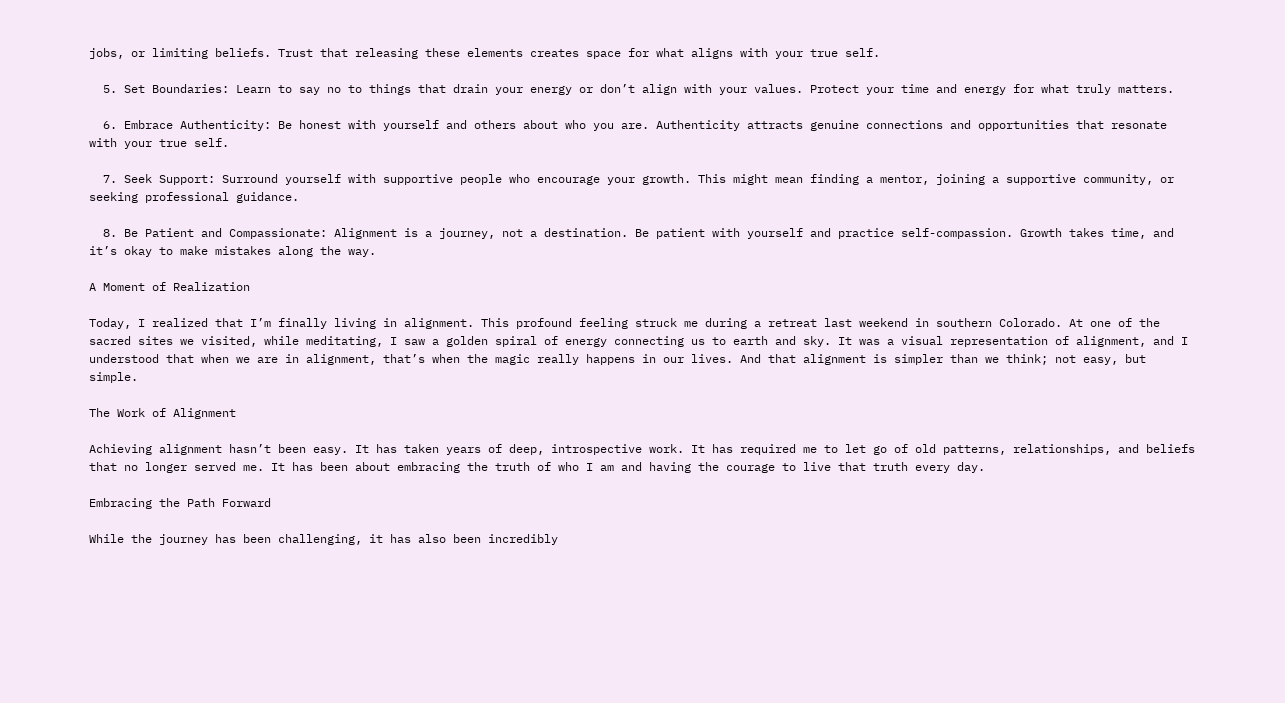jobs, or limiting beliefs. Trust that releasing these elements creates space for what aligns with your true self.

  5. Set Boundaries: Learn to say no to things that drain your energy or don’t align with your values. Protect your time and energy for what truly matters.

  6. Embrace Authenticity: Be honest with yourself and others about who you are. Authenticity attracts genuine connections and opportunities that resonate with your true self.

  7. Seek Support: Surround yourself with supportive people who encourage your growth. This might mean finding a mentor, joining a supportive community, or seeking professional guidance.

  8. Be Patient and Compassionate: Alignment is a journey, not a destination. Be patient with yourself and practice self-compassion. Growth takes time, and it’s okay to make mistakes along the way.

A Moment of Realization

Today, I realized that I’m finally living in alignment. This profound feeling struck me during a retreat last weekend in southern Colorado. At one of the sacred sites we visited, while meditating, I saw a golden spiral of energy connecting us to earth and sky. It was a visual representation of alignment, and I understood that when we are in alignment, that’s when the magic really happens in our lives. And that alignment is simpler than we think; not easy, but simple.

The Work of Alignment

Achieving alignment hasn’t been easy. It has taken years of deep, introspective work. It has required me to let go of old patterns, relationships, and beliefs that no longer served me. It has been about embracing the truth of who I am and having the courage to live that truth every day.

Embracing the Path Forward

While the journey has been challenging, it has also been incredibly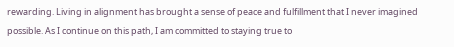rewarding. Living in alignment has brought a sense of peace and fulfillment that I never imagined possible. As I continue on this path, I am committed to staying true to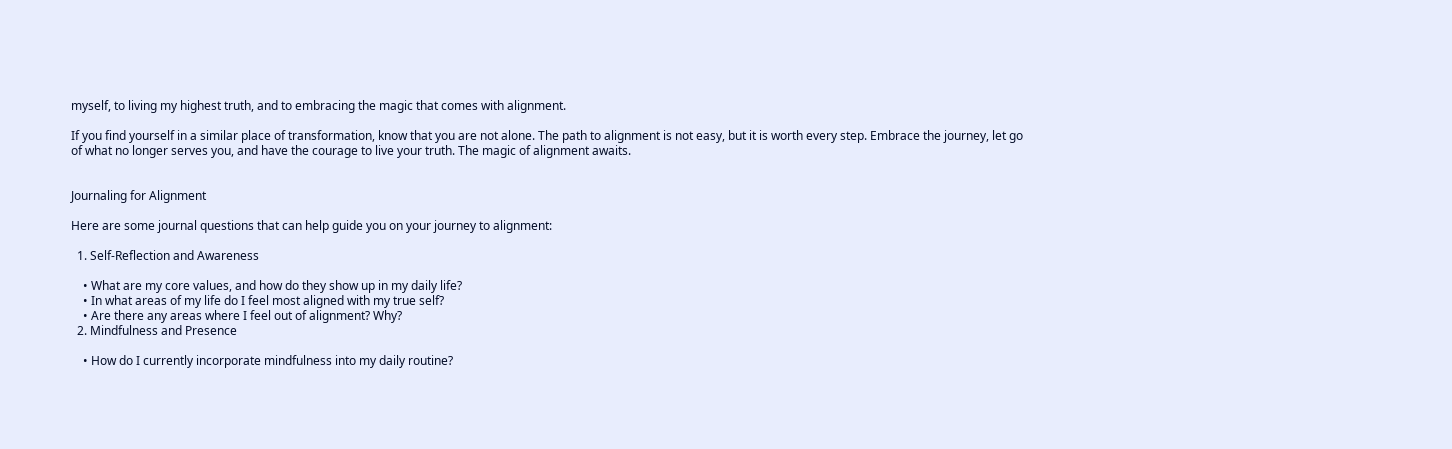myself, to living my highest truth, and to embracing the magic that comes with alignment.

If you find yourself in a similar place of transformation, know that you are not alone. The path to alignment is not easy, but it is worth every step. Embrace the journey, let go of what no longer serves you, and have the courage to live your truth. The magic of alignment awaits.


Journaling for Alignment

Here are some journal questions that can help guide you on your journey to alignment:

  1. Self-Reflection and Awareness

    • What are my core values, and how do they show up in my daily life?
    • In what areas of my life do I feel most aligned with my true self?
    • Are there any areas where I feel out of alignment? Why?
  2. Mindfulness and Presence

    • How do I currently incorporate mindfulness into my daily routine?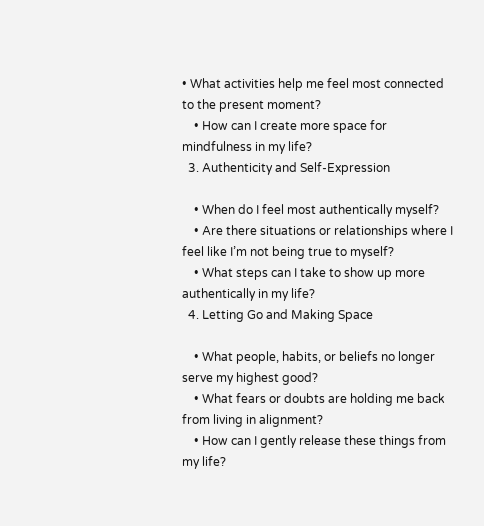• What activities help me feel most connected to the present moment?
    • How can I create more space for mindfulness in my life?
  3. Authenticity and Self-Expression

    • When do I feel most authentically myself?
    • Are there situations or relationships where I feel like I’m not being true to myself?
    • What steps can I take to show up more authentically in my life?
  4. Letting Go and Making Space

    • What people, habits, or beliefs no longer serve my highest good?
    • What fears or doubts are holding me back from living in alignment?
    • How can I gently release these things from my life?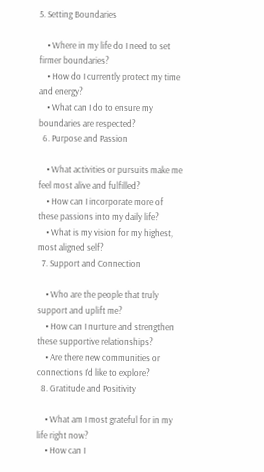5. Setting Boundaries

    • Where in my life do I need to set firmer boundaries?
    • How do I currently protect my time and energy?
    • What can I do to ensure my boundaries are respected?
  6. Purpose and Passion

    • What activities or pursuits make me feel most alive and fulfilled?
    • How can I incorporate more of these passions into my daily life?
    • What is my vision for my highest, most aligned self?
  7. Support and Connection

    • Who are the people that truly support and uplift me?
    • How can I nurture and strengthen these supportive relationships?
    • Are there new communities or connections I’d like to explore?
  8. Gratitude and Positivity

    • What am I most grateful for in my life right now?
    • How can I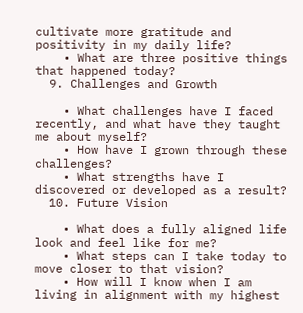cultivate more gratitude and positivity in my daily life?
    • What are three positive things that happened today?
  9. Challenges and Growth

    • What challenges have I faced recently, and what have they taught me about myself?
    • How have I grown through these challenges?
    • What strengths have I discovered or developed as a result?
  10. Future Vision

    • What does a fully aligned life look and feel like for me?
    • What steps can I take today to move closer to that vision?
    • How will I know when I am living in alignment with my highest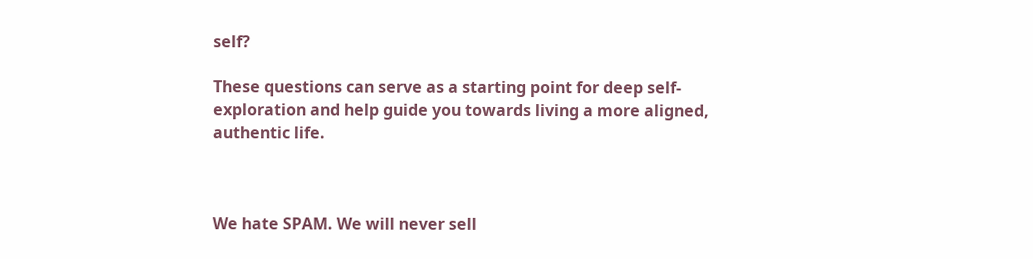self?

These questions can serve as a starting point for deep self-exploration and help guide you towards living a more aligned, authentic life.



We hate SPAM. We will never sell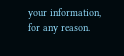your information, for any reason.